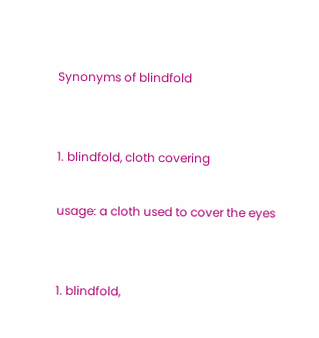Synonyms of blindfold


1. blindfold, cloth covering

usage: a cloth used to cover the eyes


1. blindfold,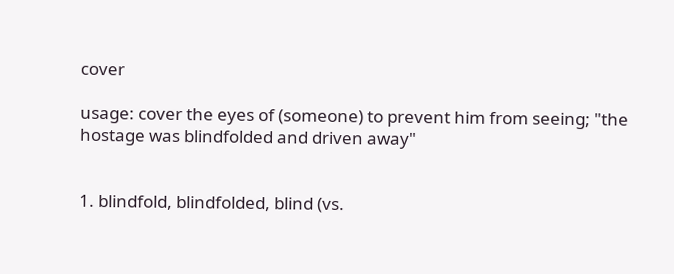cover

usage: cover the eyes of (someone) to prevent him from seeing; "the hostage was blindfolded and driven away"


1. blindfold, blindfolded, blind (vs.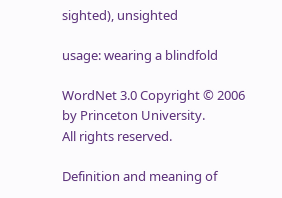sighted), unsighted

usage: wearing a blindfold

WordNet 3.0 Copyright © 2006 by Princeton University.
All rights reserved.

Definition and meaning of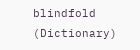blindfold (Dictionary)